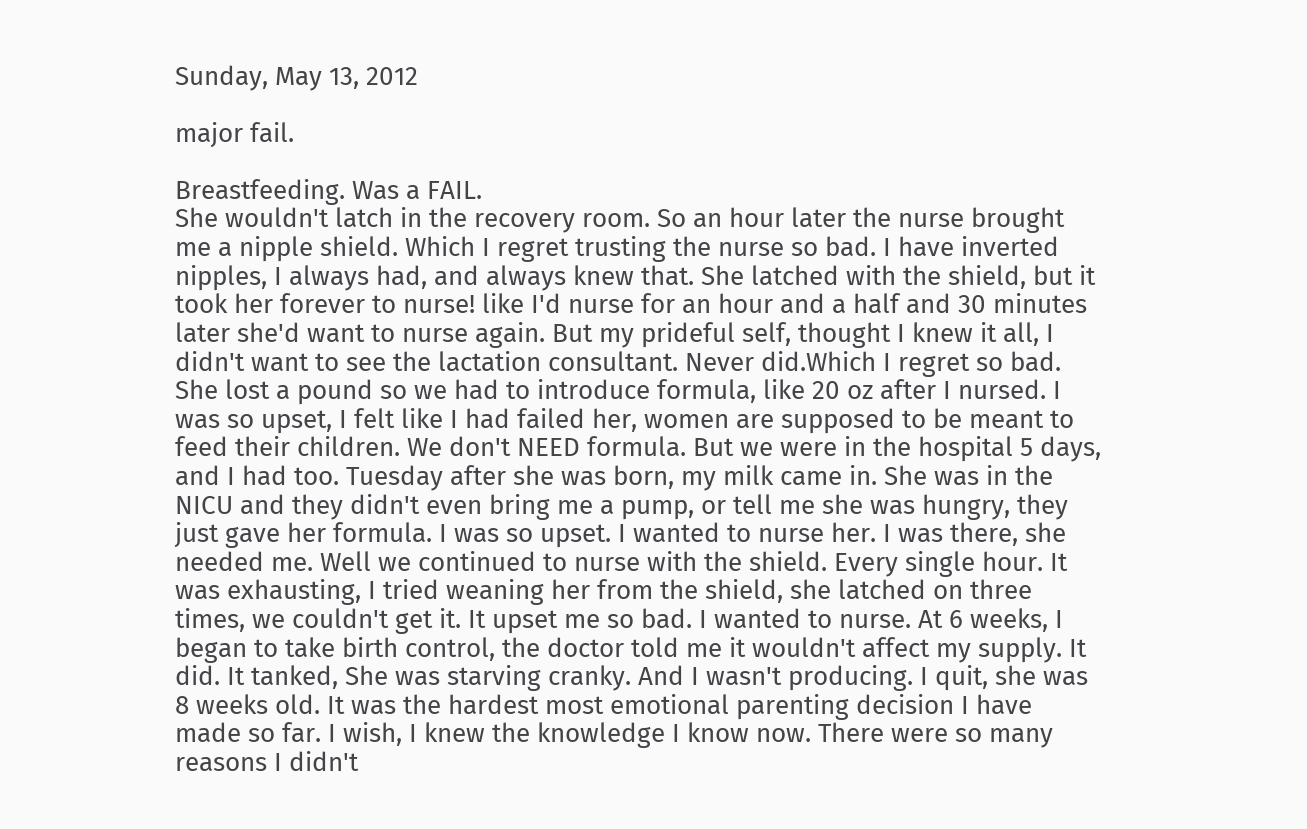Sunday, May 13, 2012

major fail.

Breastfeeding. Was a FAIL.
She wouldn't latch in the recovery room. So an hour later the nurse brought me a nipple shield. Which I regret trusting the nurse so bad. I have inverted nipples, I always had, and always knew that. She latched with the shield, but it took her forever to nurse! like I'd nurse for an hour and a half and 30 minutes later she'd want to nurse again. But my prideful self, thought I knew it all, I didn't want to see the lactation consultant. Never did.Which I regret so bad. She lost a pound so we had to introduce formula, like 20 oz after I nursed. I was so upset, I felt like I had failed her, women are supposed to be meant to feed their children. We don't NEED formula. But we were in the hospital 5 days, and I had too. Tuesday after she was born, my milk came in. She was in the NICU and they didn't even bring me a pump, or tell me she was hungry, they just gave her formula. I was so upset. I wanted to nurse her. I was there, she needed me. Well we continued to nurse with the shield. Every single hour. It was exhausting, I tried weaning her from the shield, she latched on three times, we couldn't get it. It upset me so bad. I wanted to nurse. At 6 weeks, I began to take birth control, the doctor told me it wouldn't affect my supply. It did. It tanked, She was starving cranky. And I wasn't producing. I quit, she was 8 weeks old. It was the hardest most emotional parenting decision I have made so far. I wish, I knew the knowledge I know now. There were so many reasons I didn't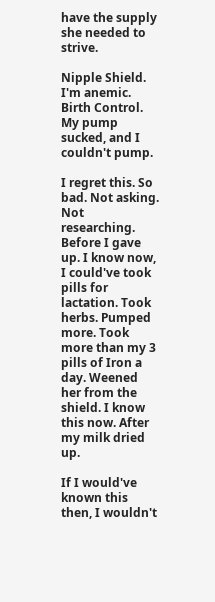have the supply she needed to strive.

Nipple Shield. I'm anemic. Birth Control. My pump sucked, and I couldn't pump.

I regret this. So bad. Not asking. Not researching. Before I gave up. I know now, I could've took pills for lactation. Took herbs. Pumped more. Took more than my 3 pills of Iron a day. Weened her from the shield. I know this now. After my milk dried up.

If I would've known this then, I wouldn't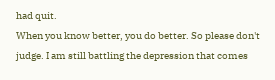had quit.
When you know better, you do better. So please don't judge. I am still battling the depression that comes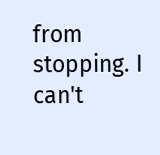from stopping. I can't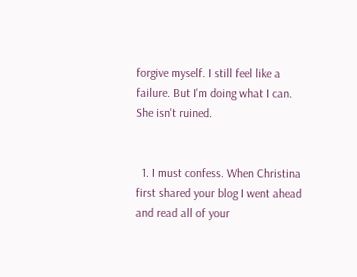forgive myself. I still feel like a failure. But I'm doing what I can. She isn't ruined.


  1. I must confess. When Christina first shared your blog I went ahead and read all of your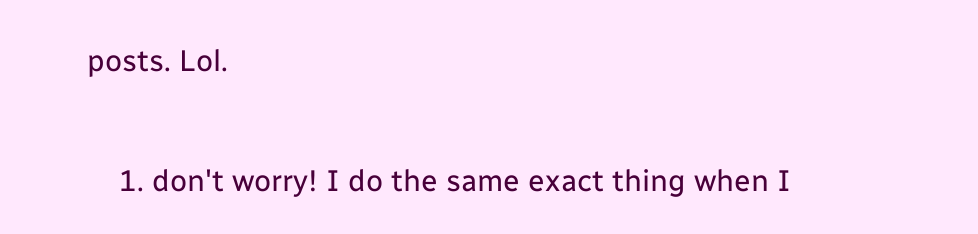posts. Lol.

    1. don't worry! I do the same exact thing when I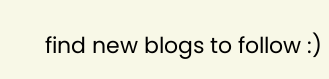find new blogs to follow :)